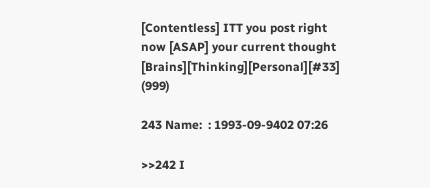[Contentless] ITT you post right now [ASAP] your current thought [Brains][Thinking][Personal][#33] (999)

243 Name:  : 1993-09-9402 07:26

>>242 I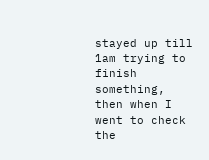stayed up till 1am trying to finish something, then when I went to check the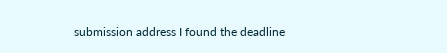submission address I found the deadline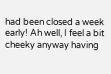had been closed a week early! Ah well, I feel a bit cheeky anyway having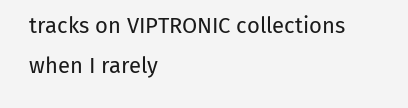tracks on VIPTRONIC collections when I rarely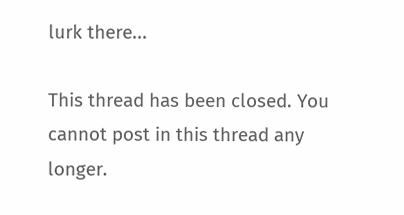lurk there...

This thread has been closed. You cannot post in this thread any longer.